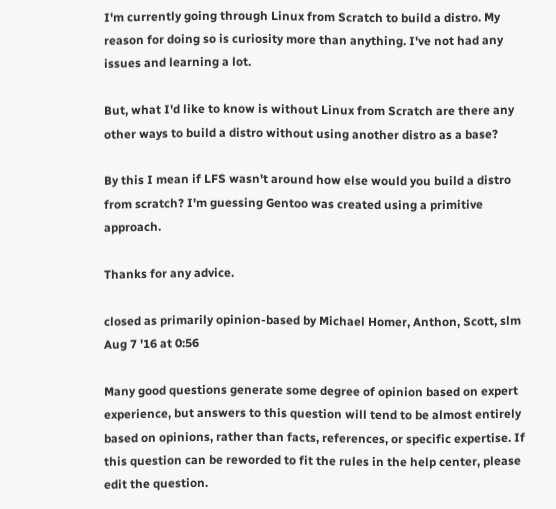I'm currently going through Linux from Scratch to build a distro. My reason for doing so is curiosity more than anything. I've not had any issues and learning a lot.

But, what I'd like to know is without Linux from Scratch are there any other ways to build a distro without using another distro as a base?

By this I mean if LFS wasn't around how else would you build a distro from scratch? I'm guessing Gentoo was created using a primitive approach.

Thanks for any advice.

closed as primarily opinion-based by Michael Homer, Anthon, Scott, slm Aug 7 '16 at 0:56

Many good questions generate some degree of opinion based on expert experience, but answers to this question will tend to be almost entirely based on opinions, rather than facts, references, or specific expertise. If this question can be reworded to fit the rules in the help center, please edit the question.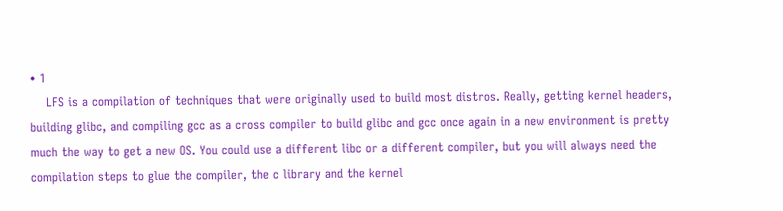• 1
    LFS is a compilation of techniques that were originally used to build most distros. Really, getting kernel headers, building glibc, and compiling gcc as a cross compiler to build glibc and gcc once again in a new environment is pretty much the way to get a new OS. You could use a different libc or a different compiler, but you will always need the compilation steps to glue the compiler, the c library and the kernel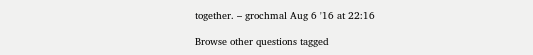together. – grochmal Aug 6 '16 at 22:16

Browse other questions tagged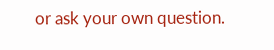or ask your own question.